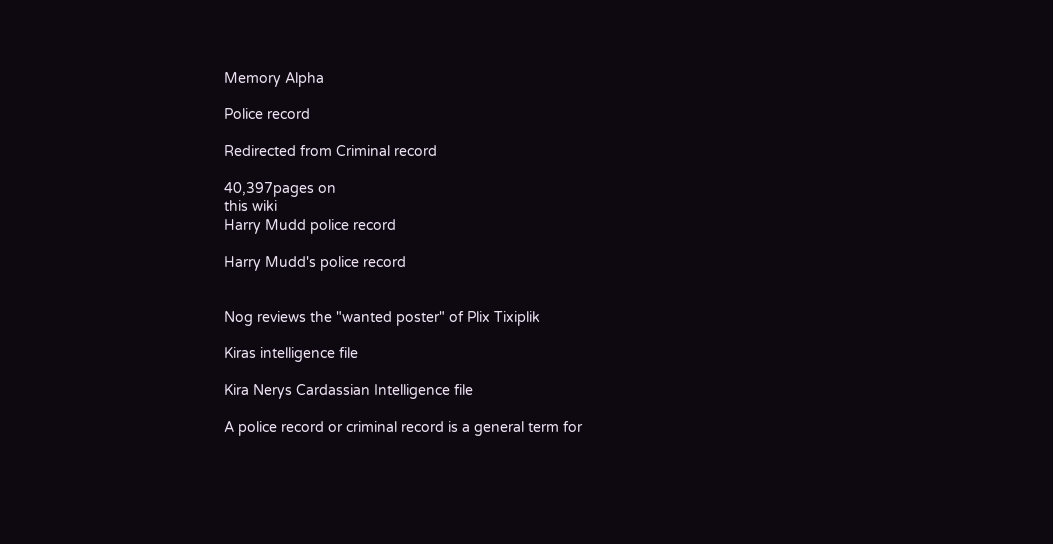Memory Alpha

Police record

Redirected from Criminal record

40,397pages on
this wiki
Harry Mudd police record

Harry Mudd's police record


Nog reviews the "wanted poster" of Plix Tixiplik

Kiras intelligence file

Kira Nerys Cardassian Intelligence file

A police record or criminal record is a general term for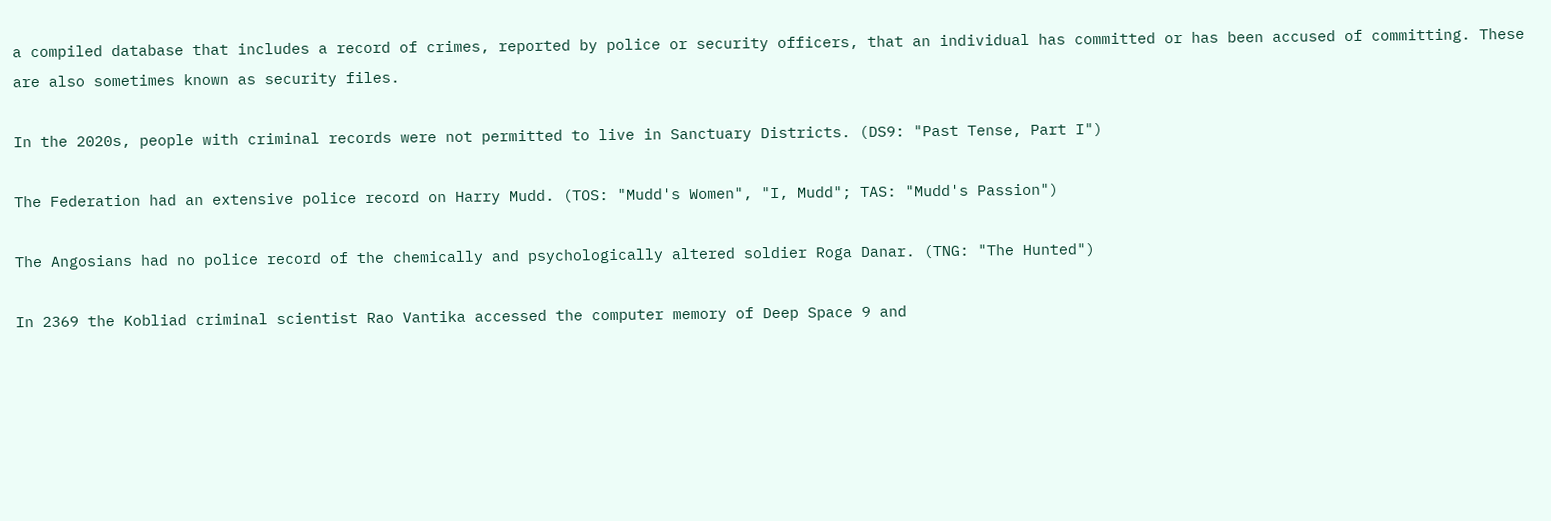a compiled database that includes a record of crimes, reported by police or security officers, that an individual has committed or has been accused of committing. These are also sometimes known as security files.

In the 2020s, people with criminal records were not permitted to live in Sanctuary Districts. (DS9: "Past Tense, Part I")

The Federation had an extensive police record on Harry Mudd. (TOS: "Mudd's Women", "I, Mudd"; TAS: "Mudd's Passion")

The Angosians had no police record of the chemically and psychologically altered soldier Roga Danar. (TNG: "The Hunted")

In 2369 the Kobliad criminal scientist Rao Vantika accessed the computer memory of Deep Space 9 and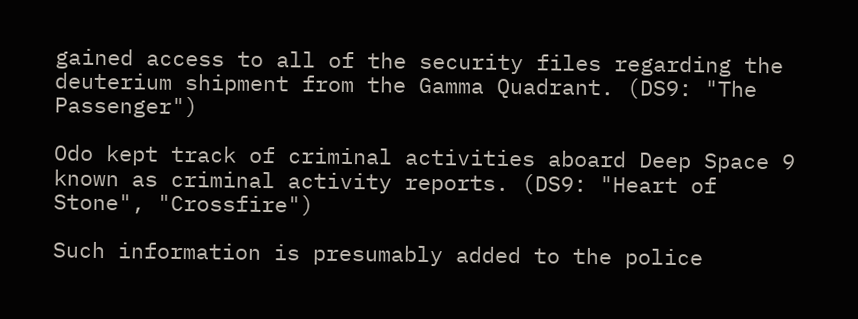gained access to all of the security files regarding the deuterium shipment from the Gamma Quadrant. (DS9: "The Passenger")

Odo kept track of criminal activities aboard Deep Space 9 known as criminal activity reports. (DS9: "Heart of Stone", "Crossfire")

Such information is presumably added to the police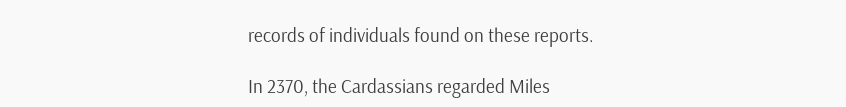records of individuals found on these reports.

In 2370, the Cardassians regarded Miles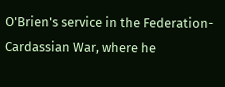O'Brien's service in the Federation-Cardassian War, where he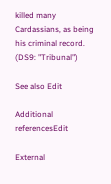killed many Cardassians, as being his criminal record. (DS9: "Tribunal")

See also Edit

Additional referencesEdit

External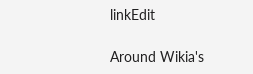linkEdit

Around Wikia's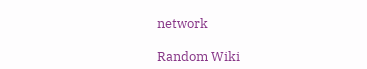network

Random Wiki